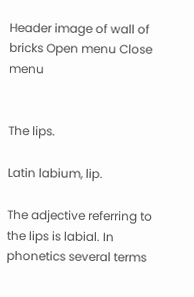Header image of wall of bricks Open menu Close menu


The lips.

Latin labium, lip.

The adjective referring to the lips is labial. In phonetics several terms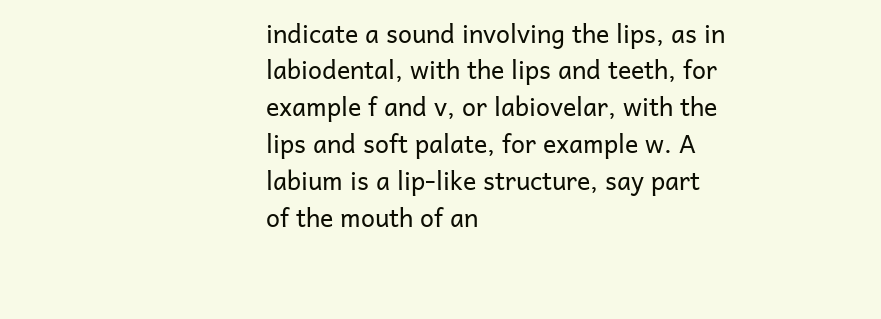indicate a sound involving the lips, as in labiodental, with the lips and teeth, for example f and v, or labiovelar, with the lips and soft palate, for example w. A labium is a lip-like structure, say part of the mouth of an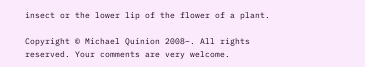insect or the lower lip of the flower of a plant.

Copyright © Michael Quinion 2008–. All rights reserved. Your comments are very welcome.